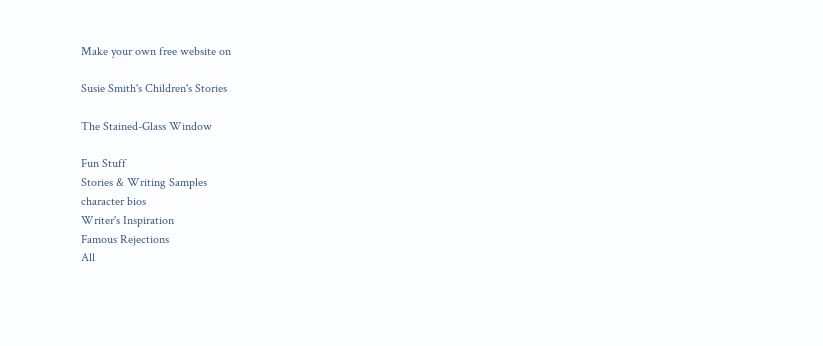Make your own free website on

Susie Smith's Children's Stories

The Stained-Glass Window

Fun Stuff
Stories & Writing Samples
character bios
Writer's Inspiration
Famous Rejections
All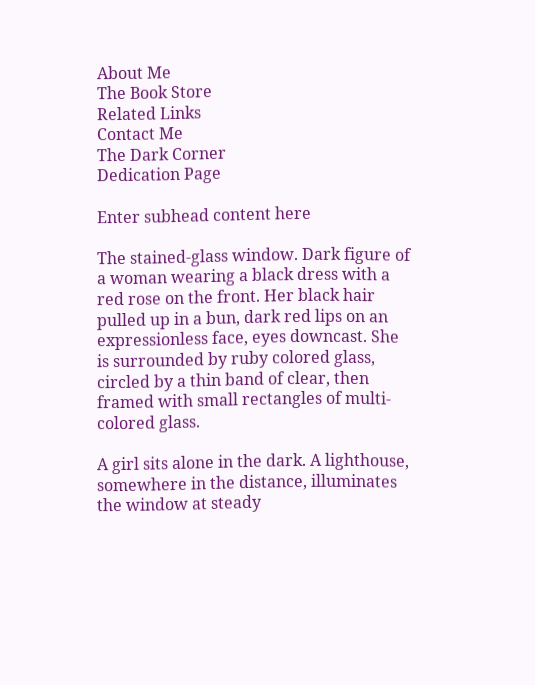About Me
The Book Store
Related Links
Contact Me
The Dark Corner
Dedication Page

Enter subhead content here

The stained-glass window. Dark figure of a woman wearing a black dress with a red rose on the front. Her black hair pulled up in a bun, dark red lips on an expressionless face, eyes downcast. She is surrounded by ruby colored glass, circled by a thin band of clear, then framed with small rectangles of multi-colored glass.

A girl sits alone in the dark. A lighthouse, somewhere in the distance, illuminates the window at steady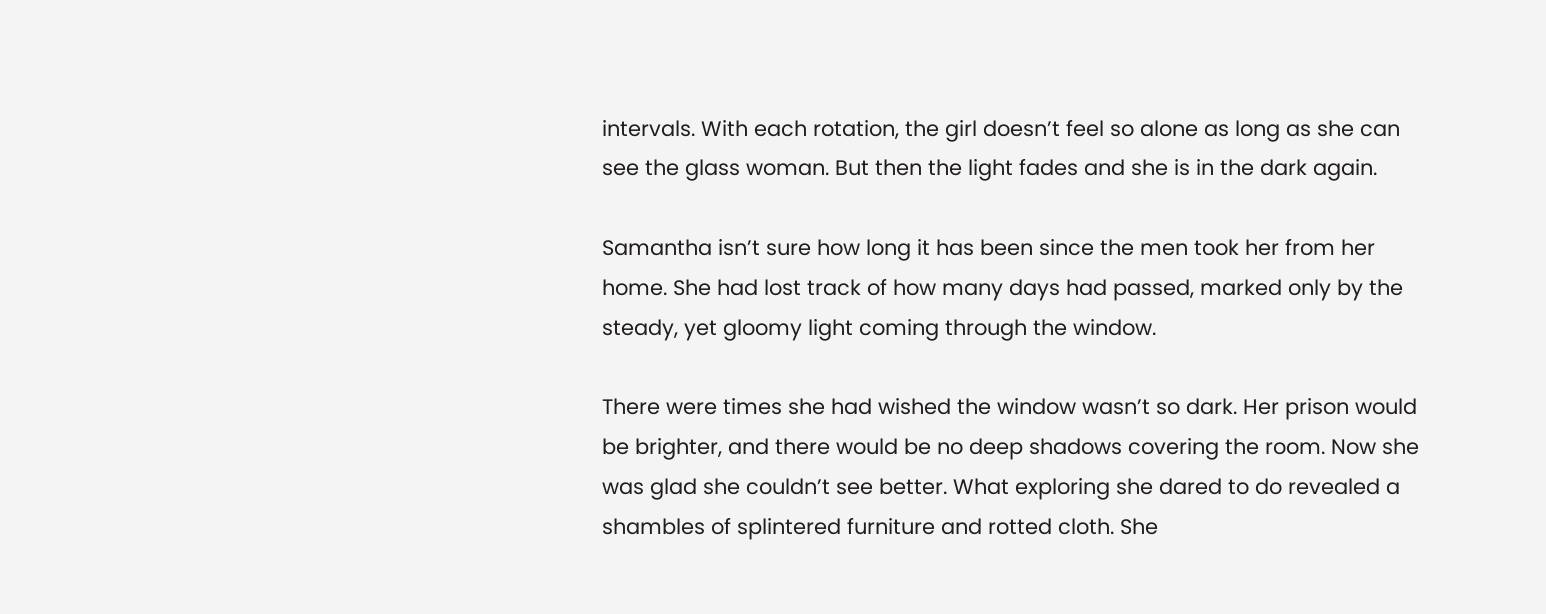intervals. With each rotation, the girl doesn’t feel so alone as long as she can see the glass woman. But then the light fades and she is in the dark again.

Samantha isn’t sure how long it has been since the men took her from her home. She had lost track of how many days had passed, marked only by the steady, yet gloomy light coming through the window.

There were times she had wished the window wasn’t so dark. Her prison would be brighter, and there would be no deep shadows covering the room. Now she was glad she couldn’t see better. What exploring she dared to do revealed a shambles of splintered furniture and rotted cloth. She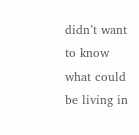didn’t want to know what could be living in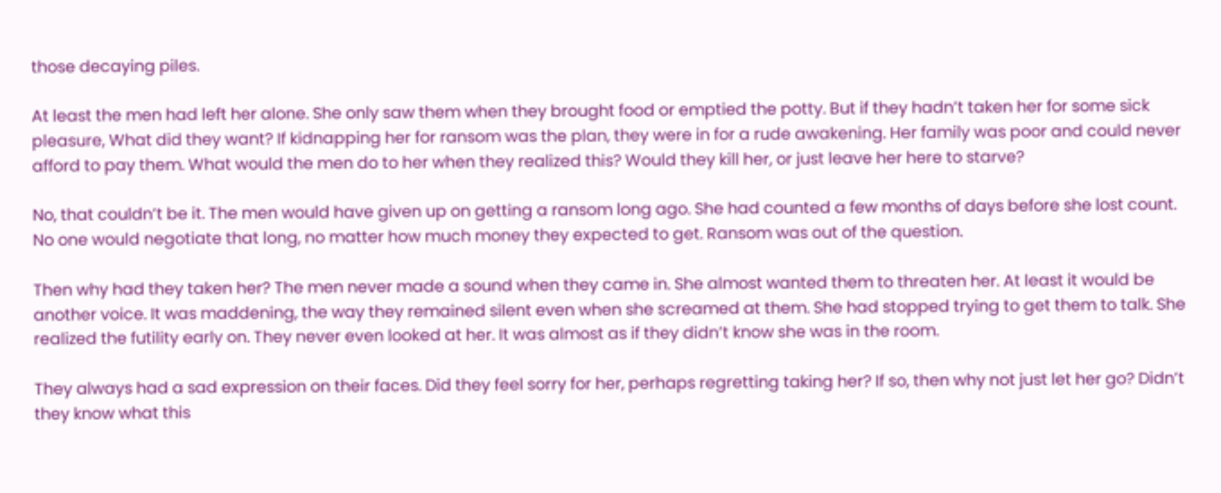those decaying piles.

At least the men had left her alone. She only saw them when they brought food or emptied the potty. But if they hadn’t taken her for some sick pleasure, What did they want? If kidnapping her for ransom was the plan, they were in for a rude awakening. Her family was poor and could never afford to pay them. What would the men do to her when they realized this? Would they kill her, or just leave her here to starve?

No, that couldn’t be it. The men would have given up on getting a ransom long ago. She had counted a few months of days before she lost count. No one would negotiate that long, no matter how much money they expected to get. Ransom was out of the question.

Then why had they taken her? The men never made a sound when they came in. She almost wanted them to threaten her. At least it would be another voice. It was maddening, the way they remained silent even when she screamed at them. She had stopped trying to get them to talk. She realized the futility early on. They never even looked at her. It was almost as if they didn’t know she was in the room.

They always had a sad expression on their faces. Did they feel sorry for her, perhaps regretting taking her? If so, then why not just let her go? Didn’t they know what this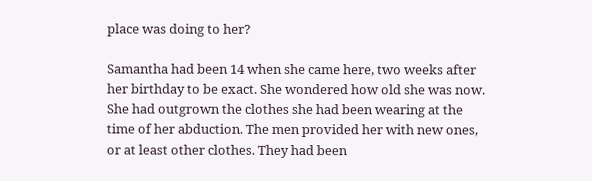place was doing to her?

Samantha had been 14 when she came here, two weeks after her birthday to be exact. She wondered how old she was now. She had outgrown the clothes she had been wearing at the time of her abduction. The men provided her with new ones, or at least other clothes. They had been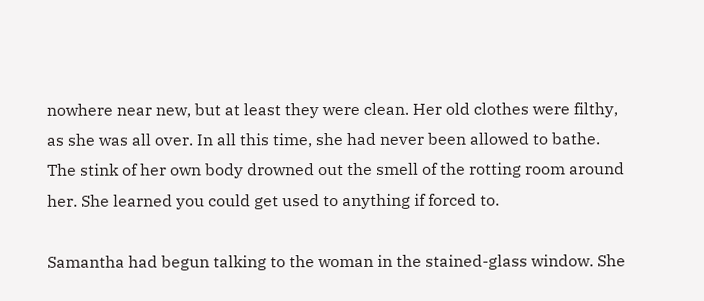nowhere near new, but at least they were clean. Her old clothes were filthy, as she was all over. In all this time, she had never been allowed to bathe. The stink of her own body drowned out the smell of the rotting room around her. She learned you could get used to anything if forced to.

Samantha had begun talking to the woman in the stained-glass window. She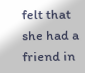felt that she had a friend in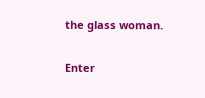the glass woman.

Enter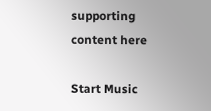supporting content here

Start Music